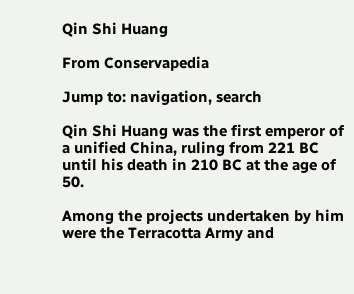Qin Shi Huang

From Conservapedia

Jump to: navigation, search

Qin Shi Huang was the first emperor of a unified China, ruling from 221 BC until his death in 210 BC at the age of 50.

Among the projects undertaken by him were the Terracotta Army and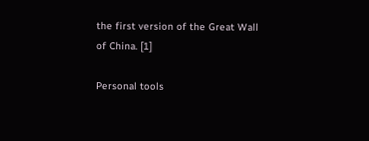the first version of the Great Wall of China. [1]

Personal tools